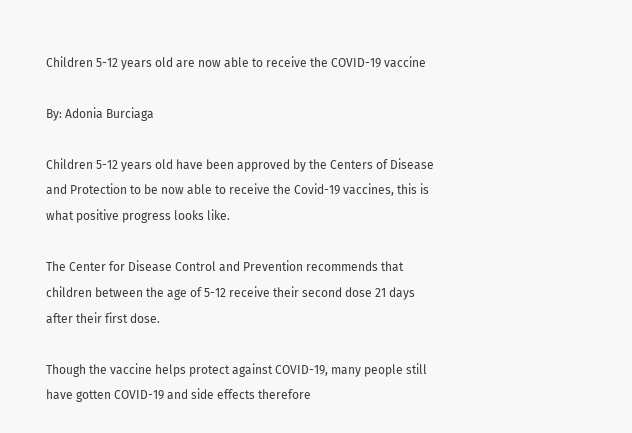Children 5-12 years old are now able to receive the COVID-19 vaccine

By: Adonia Burciaga

Children 5-12 years old have been approved by the Centers of Disease and Protection to be now able to receive the Covid-19 vaccines, this is what positive progress looks like.

The Center for Disease Control and Prevention recommends that children between the age of 5-12 receive their second dose 21 days after their first dose.

Though the vaccine helps protect against COVID-19, many people still have gotten COVID-19 and side effects therefore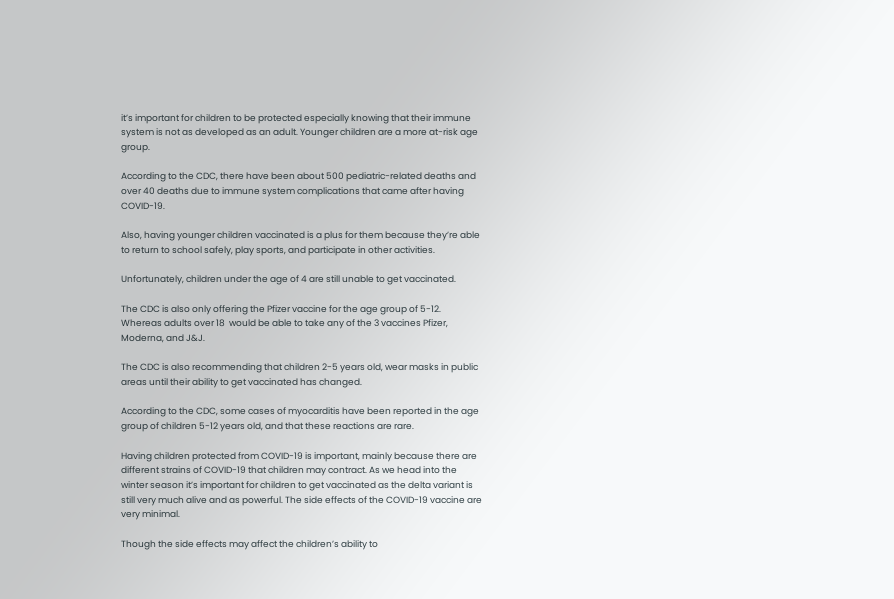it’s important for children to be protected especially knowing that their immune system is not as developed as an adult. Younger children are a more at-risk age group.

According to the CDC, there have been about 500 pediatric-related deaths and over 40 deaths due to immune system complications that came after having COVID-19.

Also, having younger children vaccinated is a plus for them because they’re able to return to school safely, play sports, and participate in other activities.

Unfortunately, children under the age of 4 are still unable to get vaccinated.

The CDC is also only offering the Pfizer vaccine for the age group of 5-12. Whereas adults over 18  would be able to take any of the 3 vaccines Pfizer, Moderna, and J&J.

The CDC is also recommending that children 2-5 years old, wear masks in public areas until their ability to get vaccinated has changed.

According to the CDC, some cases of myocarditis have been reported in the age group of children 5-12 years old, and that these reactions are rare.

Having children protected from COVID-19 is important, mainly because there are different strains of COVID-19 that children may contract. As we head into the winter season it’s important for children to get vaccinated as the delta variant is still very much alive and as powerful. The side effects of the COVID-19 vaccine are very minimal.

Though the side effects may affect the children’s ability to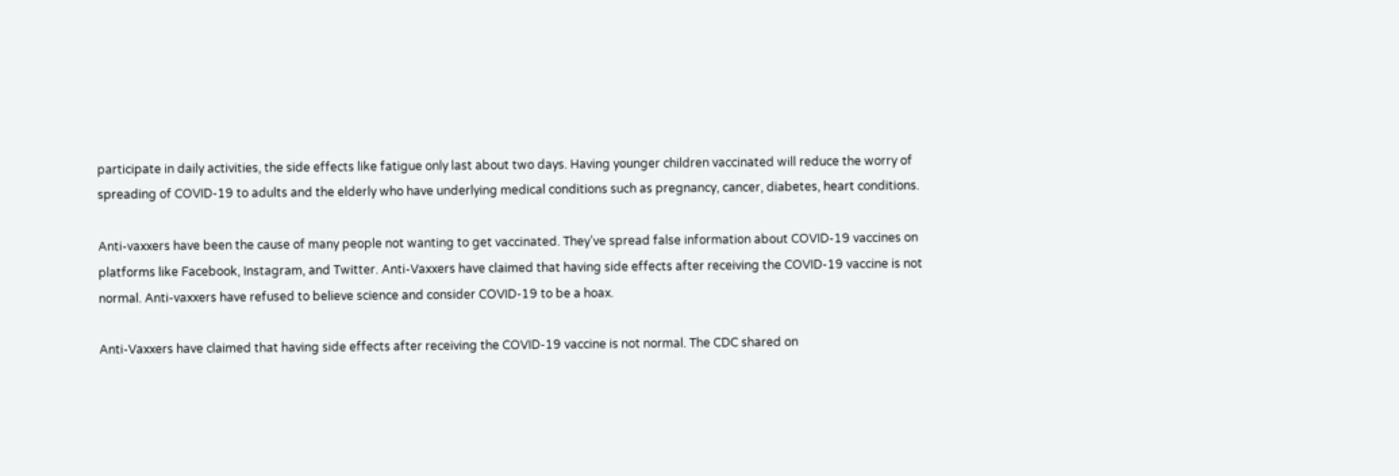participate in daily activities, the side effects like fatigue only last about two days. Having younger children vaccinated will reduce the worry of spreading of COVID-19 to adults and the elderly who have underlying medical conditions such as pregnancy, cancer, diabetes, heart conditions.

Anti-vaxxers have been the cause of many people not wanting to get vaccinated. They’ve spread false information about COVID-19 vaccines on platforms like Facebook, Instagram, and Twitter. Anti-Vaxxers have claimed that having side effects after receiving the COVID-19 vaccine is not normal. Anti-vaxxers have refused to believe science and consider COVID-19 to be a hoax.

Anti-Vaxxers have claimed that having side effects after receiving the COVID-19 vaccine is not normal. The CDC shared on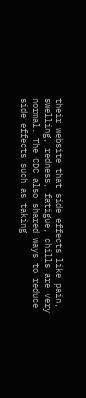their website that side effects like pain, swelling, redness, fatigue, chills are very normal. The CDC also shared ways to reduce side effects such as taking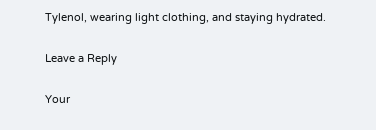Tylenol, wearing light clothing, and staying hydrated.

Leave a Reply

Your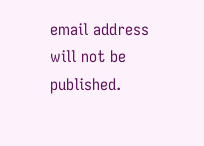email address will not be published.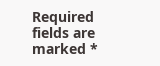Required fields are marked *